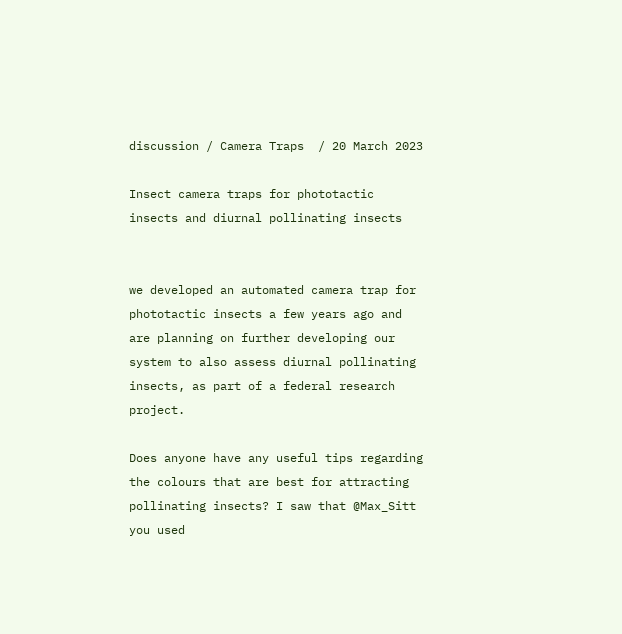discussion / Camera Traps  / 20 March 2023

Insect camera traps for phototactic insects and diurnal pollinating insects


we developed an automated camera trap for phototactic insects a few years ago and are planning on further developing our system to also assess diurnal pollinating insects, as part of a federal research project.

Does anyone have any useful tips regarding the colours that are best for attracting pollinating insects? I saw that @Max_Sitt you used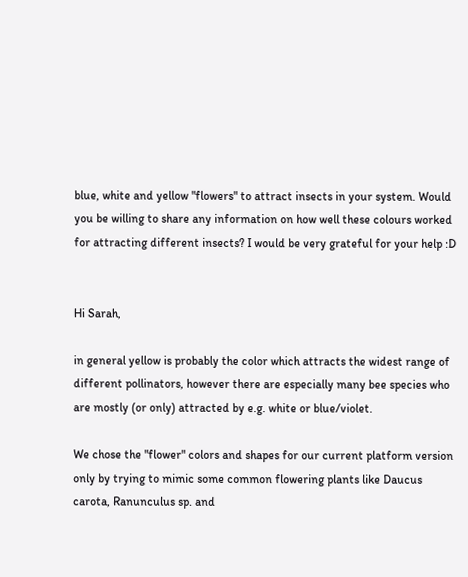blue, white and yellow "flowers" to attract insects in your system. Would you be willing to share any information on how well these colours worked for attracting different insects? I would be very grateful for your help :D


Hi Sarah,

in general yellow is probably the color which attracts the widest range of different pollinators, however there are especially many bee species who are mostly (or only) attracted by e.g. white or blue/violet.

We chose the "flower" colors and shapes for our current platform version only by trying to mimic some common flowering plants like Daucus carota, Ranunculus sp. and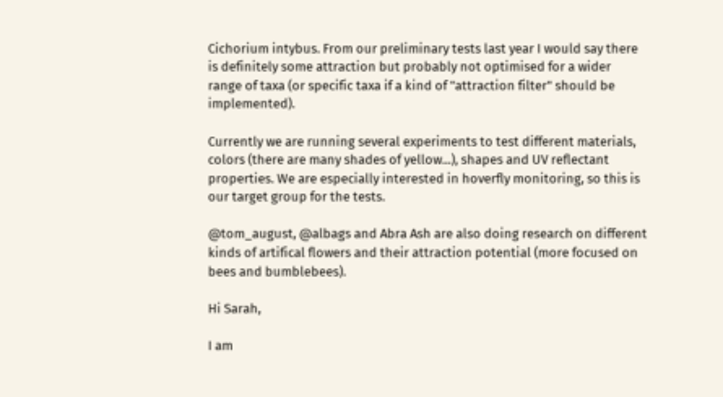Cichorium intybus. From our preliminary tests last year I would say there is definitely some attraction but probably not optimised for a wider range of taxa (or specific taxa if a kind of "attraction filter" should be implemented).

Currently we are running several experiments to test different materials, colors (there are many shades of yellow...), shapes and UV reflectant properties. We are especially interested in hoverfly monitoring, so this is our target group for the tests.

@tom_august, @albags and Abra Ash are also doing research on different kinds of artifical flowers and their attraction potential (more focused on bees and bumblebees).

Hi Sarah,

I am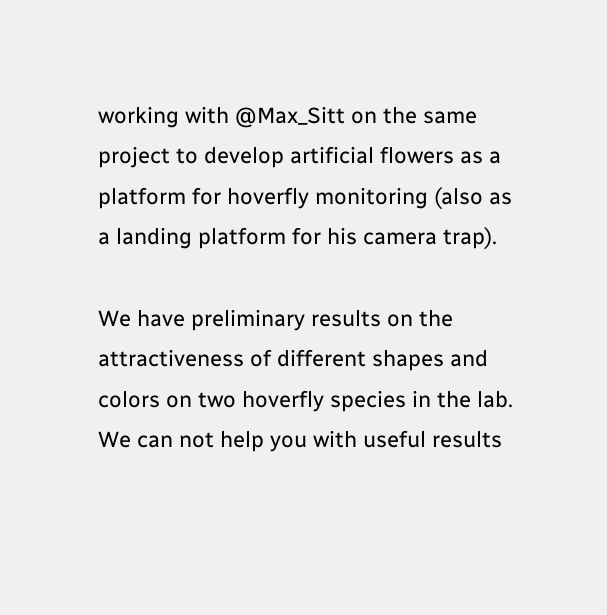working with @Max_Sitt on the same project to develop artificial flowers as a platform for hoverfly monitoring (also as a landing platform for his camera trap).

We have preliminary results on the attractiveness of different shapes and colors on two hoverfly species in the lab. We can not help you with useful results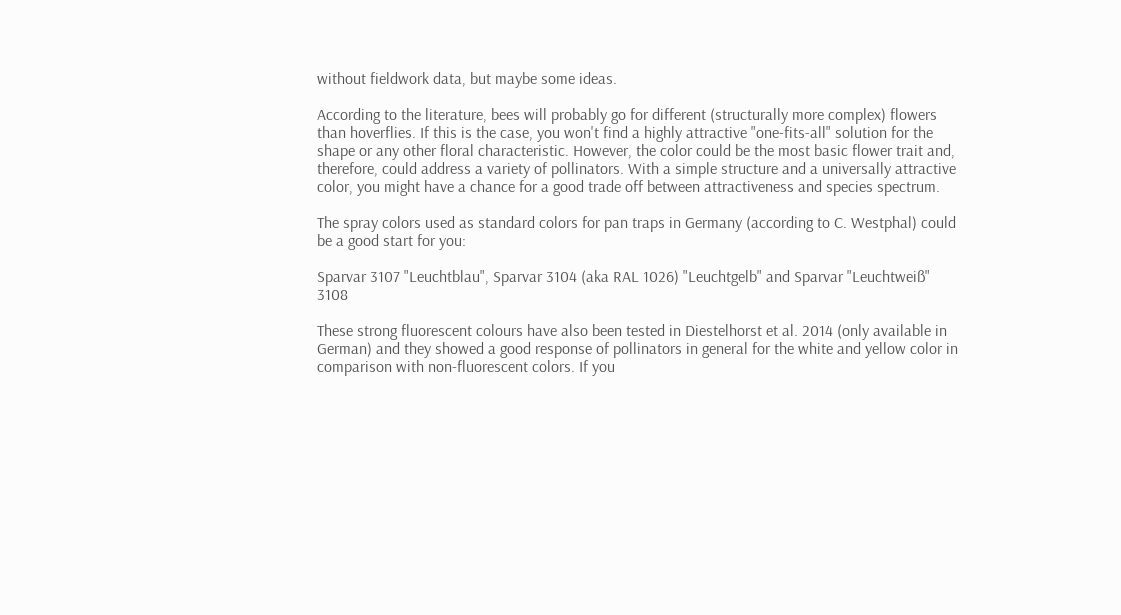without fieldwork data, but maybe some ideas.

According to the literature, bees will probably go for different (structurally more complex) flowers than hoverflies. If this is the case, you won't find a highly attractive "one-fits-all" solution for the shape or any other floral characteristic. However, the color could be the most basic flower trait and, therefore, could address a variety of pollinators. With a simple structure and a universally attractive color, you might have a chance for a good trade off between attractiveness and species spectrum.

The spray colors used as standard colors for pan traps in Germany (according to C. Westphal) could be a good start for you:

Sparvar 3107 "Leuchtblau", Sparvar 3104 (aka RAL 1026) "Leuchtgelb" and Sparvar "Leuchtweiß" 3108

These strong fluorescent colours have also been tested in Diestelhorst et al. 2014 (only available in German) and they showed a good response of pollinators in general for the white and yellow color in comparison with non-fluorescent colors. If you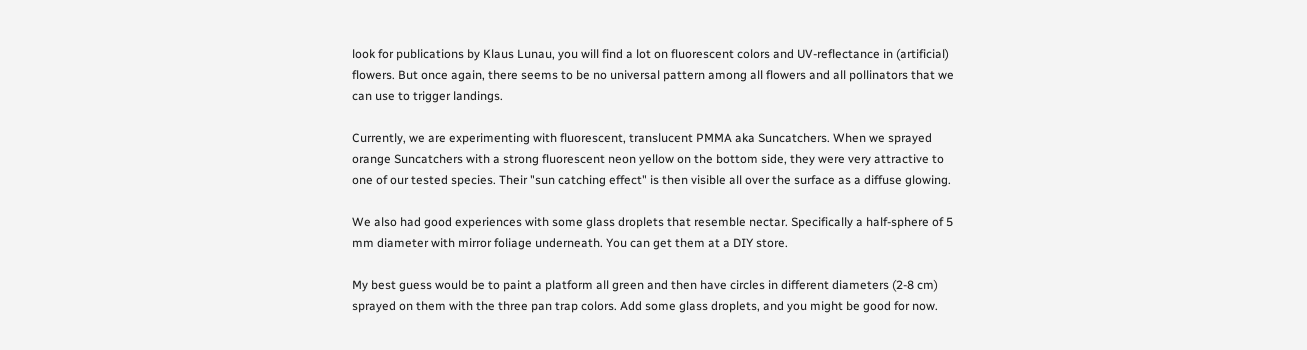look for publications by Klaus Lunau, you will find a lot on fluorescent colors and UV-reflectance in (artificial) flowers. But once again, there seems to be no universal pattern among all flowers and all pollinators that we can use to trigger landings.

Currently, we are experimenting with fluorescent, translucent PMMA aka Suncatchers. When we sprayed orange Suncatchers with a strong fluorescent neon yellow on the bottom side, they were very attractive to one of our tested species. Their "sun catching effect" is then visible all over the surface as a diffuse glowing.

We also had good experiences with some glass droplets that resemble nectar. Specifically a half-sphere of 5 mm diameter with mirror foliage underneath. You can get them at a DIY store.

My best guess would be to paint a platform all green and then have circles in different diameters (2-8 cm) sprayed on them with the three pan trap colors. Add some glass droplets, and you might be good for now.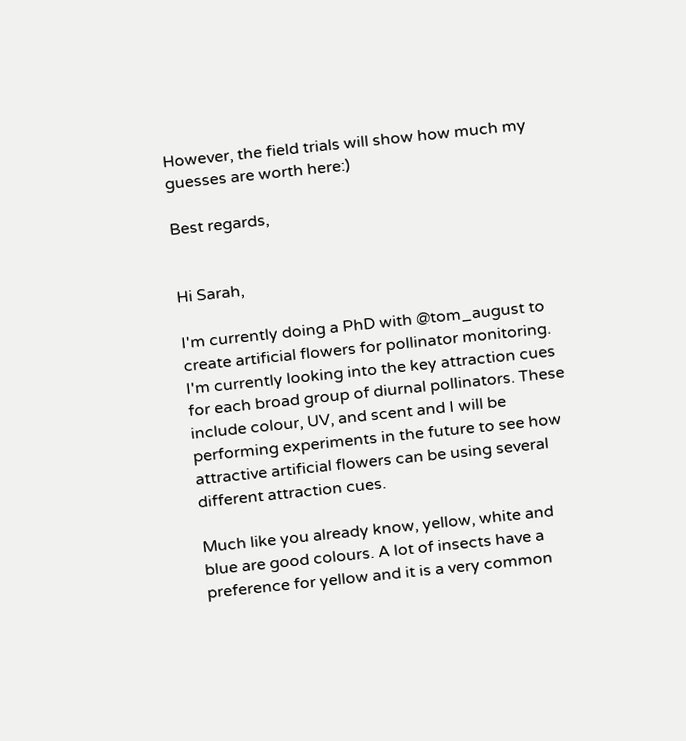However, the field trials will show how much my guesses are worth here:)

Best regards,


Hi Sarah,

I'm currently doing a PhD with @tom_august to create artificial flowers for pollinator monitoring. I'm currently looking into the key attraction cues for each broad group of diurnal pollinators. These include colour, UV, and scent and I will be performing experiments in the future to see how attractive artificial flowers can be using several different attraction cues.

Much like you already know, yellow, white and blue are good colours. A lot of insects have a preference for yellow and it is a very common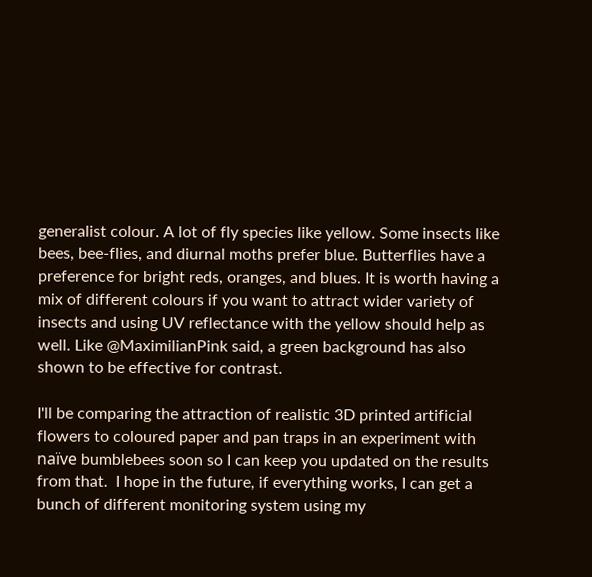generalist colour. A lot of fly species like yellow. Some insects like bees, bee-flies, and diurnal moths prefer blue. Butterflies have a preference for bright reds, oranges, and blues. It is worth having a mix of different colours if you want to attract wider variety of insects and using UV reflectance with the yellow should help as well. Like @MaximilianPink said, a green background has also shown to be effective for contrast.

I'll be comparing the attraction of realistic 3D printed artificial flowers to coloured paper and pan traps in an experiment with naïve bumblebees soon so I can keep you updated on the results from that.  I hope in the future, if everything works, I can get a bunch of different monitoring system using my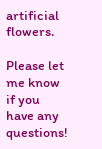artificial flowers.

Please let me know if you have any questions!